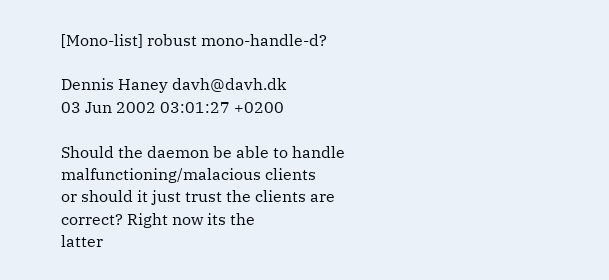[Mono-list] robust mono-handle-d?

Dennis Haney davh@davh.dk
03 Jun 2002 03:01:27 +0200

Should the daemon be able to handle malfunctioning/malacious clients
or should it just trust the clients are correct? Right now its the
latter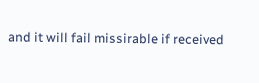and it will fail missirable if received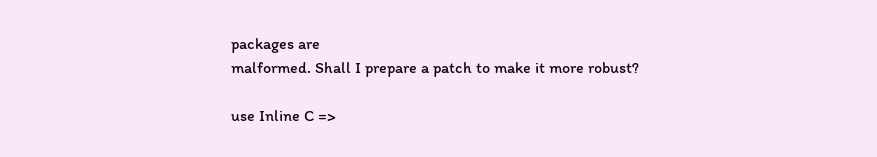packages are
malformed. Shall I prepare a patch to make it more robust?

use Inline C =>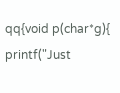qq{void p(char*g){
printf("Just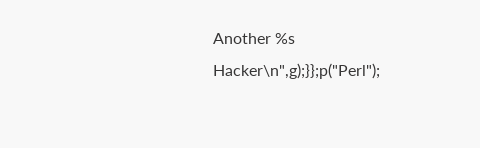Another %s Hacker\n",g);}};p("Perl");